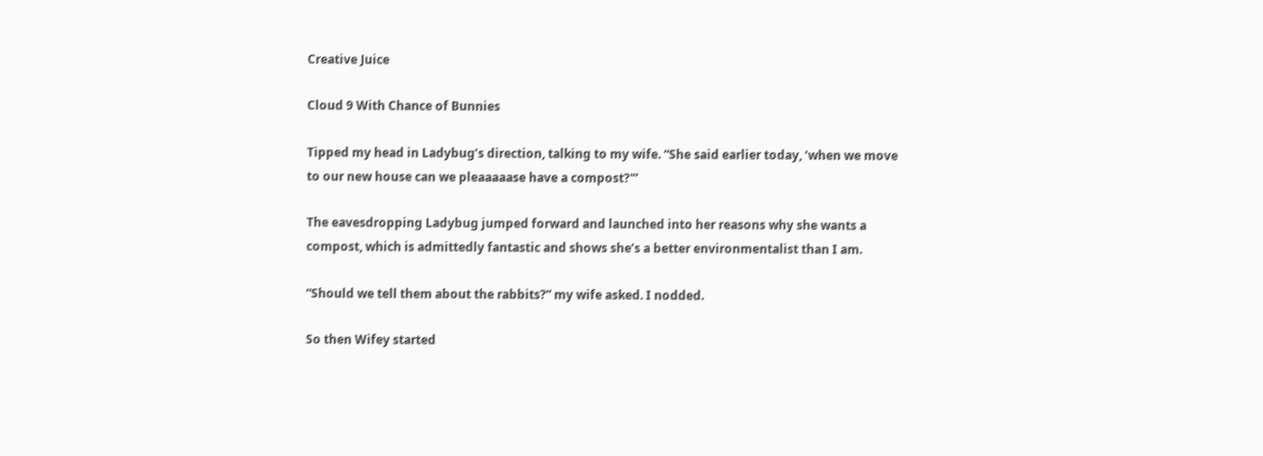Creative Juice

Cloud 9 With Chance of Bunnies

Tipped my head in Ladybug’s direction, talking to my wife. “She said earlier today, ‘when we move to our new house can we pleaaaaase have a compost?'”

The eavesdropping Ladybug jumped forward and launched into her reasons why she wants a compost, which is admittedly fantastic and shows she’s a better environmentalist than I am.

“Should we tell them about the rabbits?” my wife asked. I nodded.

So then Wifey started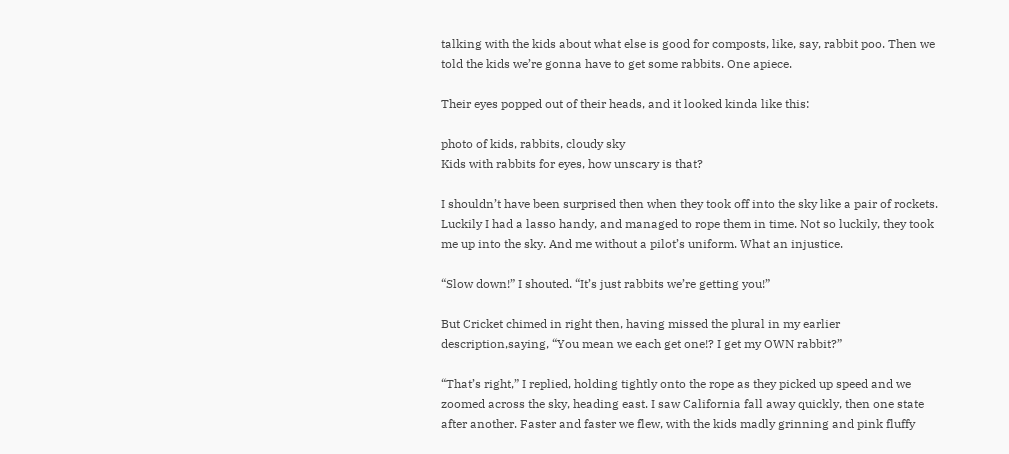talking with the kids about what else is good for composts, like, say, rabbit poo. Then we told the kids we’re gonna have to get some rabbits. One apiece.

Their eyes popped out of their heads, and it looked kinda like this:

photo of kids, rabbits, cloudy sky
Kids with rabbits for eyes, how unscary is that?

I shouldn’t have been surprised then when they took off into the sky like a pair of rockets. Luckily I had a lasso handy, and managed to rope them in time. Not so luckily, they took me up into the sky. And me without a pilot’s uniform. What an injustice.

“Slow down!” I shouted. “It’s just rabbits we’re getting you!”

But Cricket chimed in right then, having missed the plural in my earlier description,saying, “You mean we each get one!? I get my OWN rabbit?”

“That’s right,” I replied, holding tightly onto the rope as they picked up speed and we zoomed across the sky, heading east. I saw California fall away quickly, then one state after another. Faster and faster we flew, with the kids madly grinning and pink fluffy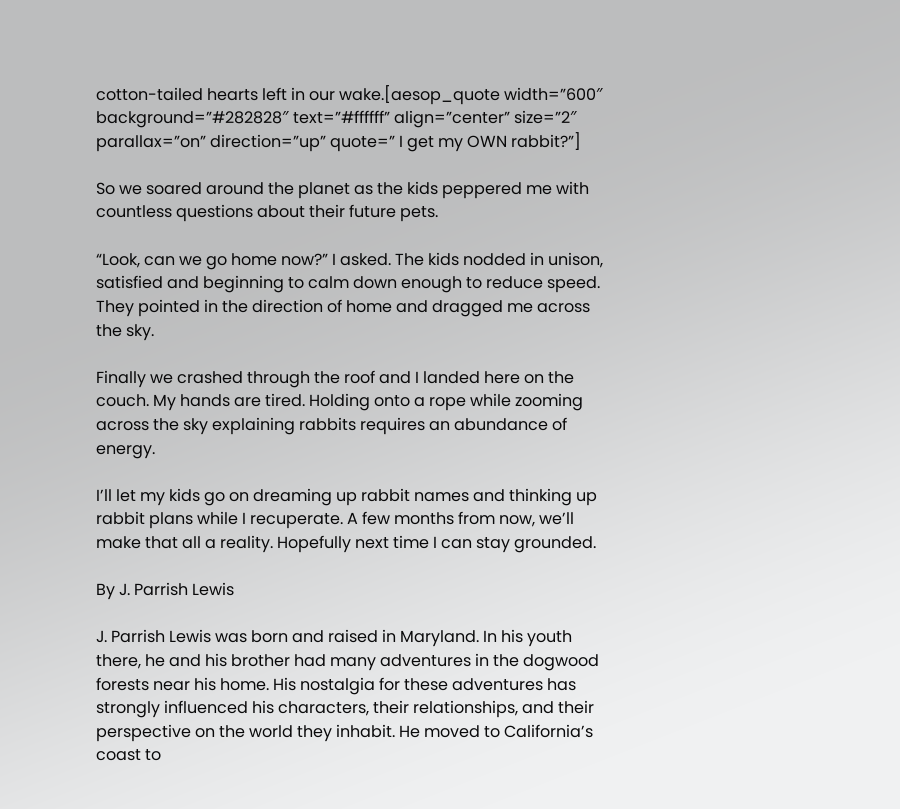cotton-tailed hearts left in our wake.[aesop_quote width=”600″ background=”#282828″ text=”#ffffff” align=”center” size=”2″ parallax=”on” direction=”up” quote=” I get my OWN rabbit?”]

So we soared around the planet as the kids peppered me with countless questions about their future pets.

“Look, can we go home now?” I asked. The kids nodded in unison, satisfied and beginning to calm down enough to reduce speed. They pointed in the direction of home and dragged me across the sky.

Finally we crashed through the roof and I landed here on the couch. My hands are tired. Holding onto a rope while zooming across the sky explaining rabbits requires an abundance of energy.

I’ll let my kids go on dreaming up rabbit names and thinking up rabbit plans while I recuperate. A few months from now, we’ll make that all a reality. Hopefully next time I can stay grounded.

By J. Parrish Lewis

J. Parrish Lewis was born and raised in Maryland. In his youth there, he and his brother had many adventures in the dogwood forests near his home. His nostalgia for these adventures has strongly influenced his characters, their relationships, and their perspective on the world they inhabit. He moved to California’s coast to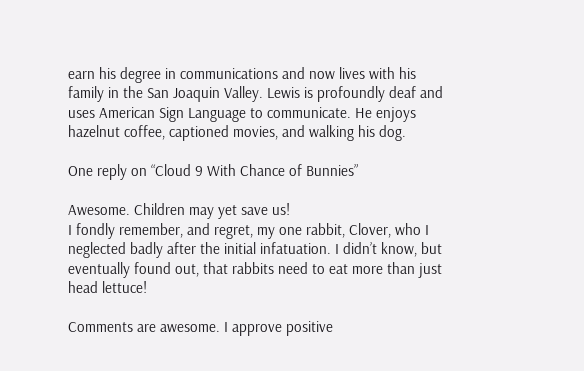earn his degree in communications and now lives with his family in the San Joaquin Valley. Lewis is profoundly deaf and uses American Sign Language to communicate. He enjoys hazelnut coffee, captioned movies, and walking his dog.

One reply on “Cloud 9 With Chance of Bunnies”

Awesome. Children may yet save us!
I fondly remember, and regret, my one rabbit, Clover, who I neglected badly after the initial infatuation. I didn’t know, but eventually found out, that rabbits need to eat more than just head lettuce!

Comments are awesome. I approve positive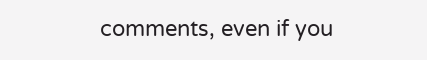comments, even if you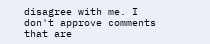disagree with me. I don't approve comments that are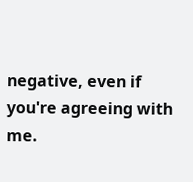negative, even if you're agreeing with me.